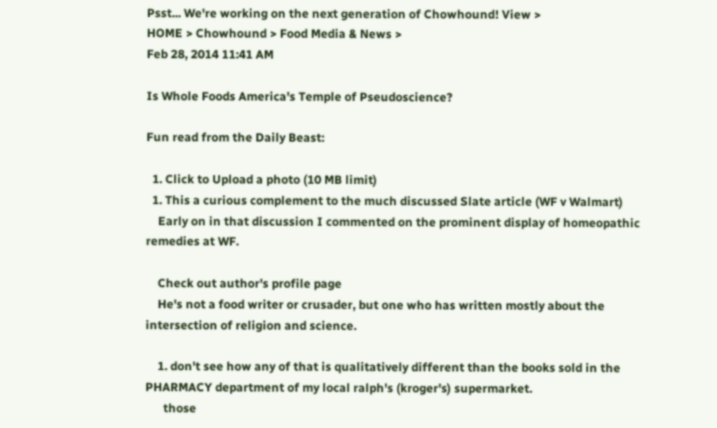Psst... We're working on the next generation of Chowhound! View >
HOME > Chowhound > Food Media & News >
Feb 28, 2014 11:41 AM

Is Whole Foods America's Temple of Pseudoscience?

Fun read from the Daily Beast:

  1. Click to Upload a photo (10 MB limit)
  1. This a curious complement to the much discussed Slate article (WF v Walmart)
    Early on in that discussion I commented on the prominent display of homeopathic remedies at WF.

    Check out author's profile page
    He's not a food writer or crusader, but one who has written mostly about the intersection of religion and science.

    1. don't see how any of that is qualitatively different than the books sold in the PHARMACY department of my local ralph's (kroger's) supermarket.
      those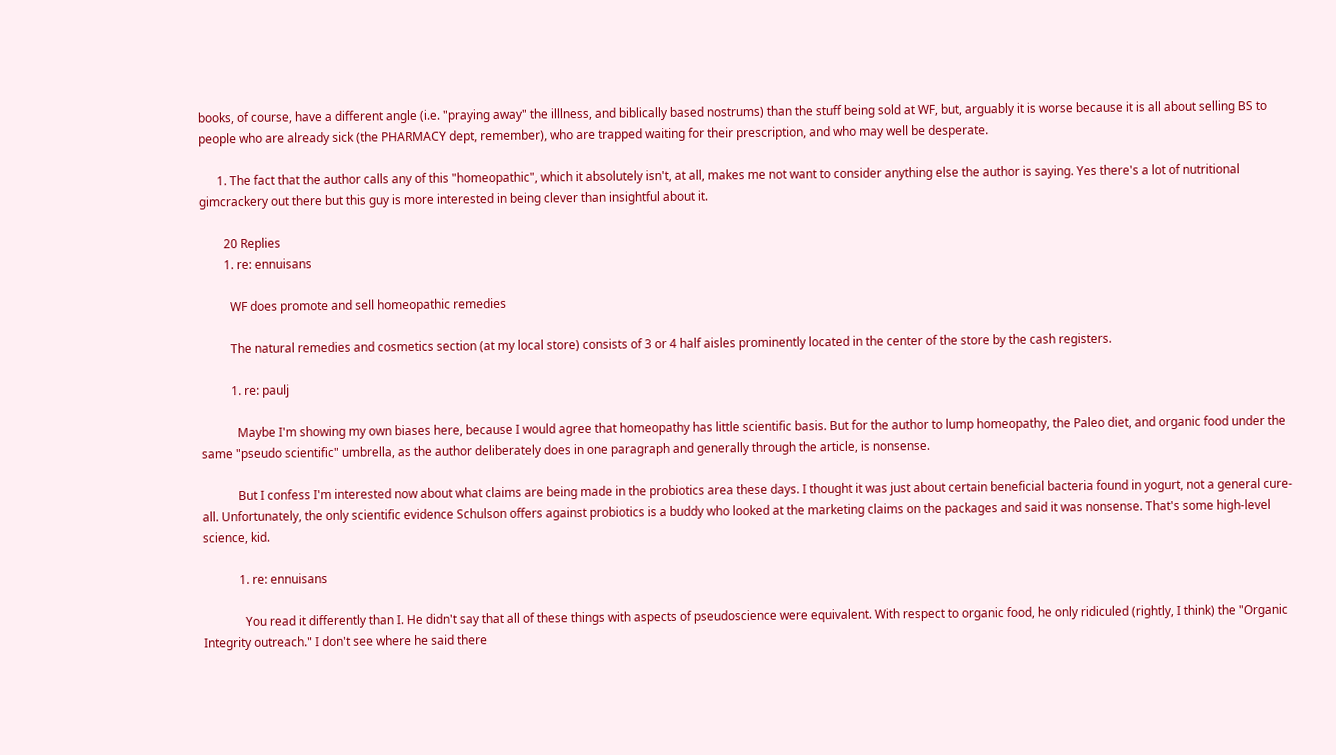books, of course, have a different angle (i.e. "praying away" the illlness, and biblically based nostrums) than the stuff being sold at WF, but, arguably it is worse because it is all about selling BS to people who are already sick (the PHARMACY dept, remember), who are trapped waiting for their prescription, and who may well be desperate.

      1. The fact that the author calls any of this "homeopathic", which it absolutely isn't, at all, makes me not want to consider anything else the author is saying. Yes there's a lot of nutritional gimcrackery out there but this guy is more interested in being clever than insightful about it.

        20 Replies
        1. re: ennuisans

          WF does promote and sell homeopathic remedies

          The natural remedies and cosmetics section (at my local store) consists of 3 or 4 half aisles prominently located in the center of the store by the cash registers.

          1. re: paulj

            Maybe I'm showing my own biases here, because I would agree that homeopathy has little scientific basis. But for the author to lump homeopathy, the Paleo diet, and organic food under the same "pseudo scientific" umbrella, as the author deliberately does in one paragraph and generally through the article, is nonsense.

            But I confess I'm interested now about what claims are being made in the probiotics area these days. I thought it was just about certain beneficial bacteria found in yogurt, not a general cure-all. Unfortunately, the only scientific evidence Schulson offers against probiotics is a buddy who looked at the marketing claims on the packages and said it was nonsense. That's some high-level science, kid.

            1. re: ennuisans

              You read it differently than I. He didn't say that all of these things with aspects of pseudoscience were equivalent. With respect to organic food, he only ridiculed (rightly, I think) the "Organic Integrity outreach." I don't see where he said there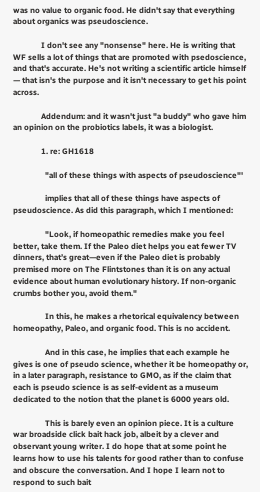was no value to organic food. He didn't say that everything about organics was pseudoscience.

              I don't see any "nonsense" here. He is writing that WF sells a lot of things that are promoted with psedoscience, and that's accurate. He's not writing a scientific article himself — that isn's the purpose and it isn't necessary to get his point across.

              Addendum: and it wasn't just "a buddy" who gave him an opinion on the probiotics labels, it was a biologist.

              1. re: GH1618

                "all of these things with aspects of pseudoscience"'

                implies that all of these things have aspects of pseudoscience. As did this paragraph, which I mentioned:

                "Look, if homeopathic remedies make you feel better, take them. If the Paleo diet helps you eat fewer TV dinners, that’s great—even if the Paleo diet is probably premised more on The Flintstones than it is on any actual evidence about human evolutionary history. If non-organic crumbs bother you, avoid them."

                In this, he makes a rhetorical equivalency between homeopathy, Paleo, and organic food. This is no accident.

                And in this case, he implies that each example he gives is one of pseudo science, whether it be homeopathy or, in a later paragraph, resistance to GMO, as if the claim that each is pseudo science is as self-evident as a museum dedicated to the notion that the planet is 6000 years old.

                This is barely even an opinion piece. It is a culture war broadside click bait hack job, albeit by a clever and observant young writer. I do hope that at some point he learns how to use his talents for good rather than to confuse and obscure the conversation. And I hope I learn not to respond to such bait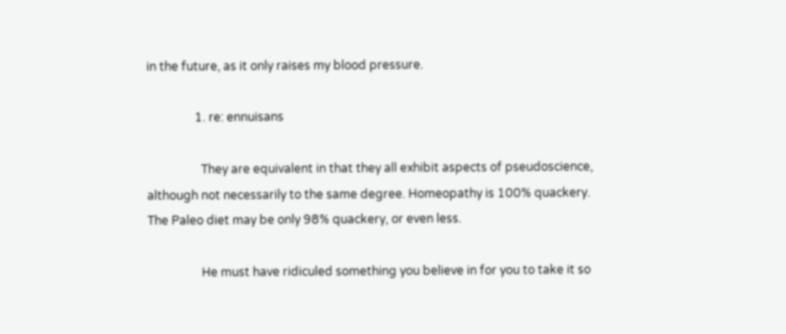in the future, as it only raises my blood pressure.

                1. re: ennuisans

                  They are equivalent in that they all exhibit aspects of pseudoscience, although not necessarily to the same degree. Homeopathy is 100% quackery. The Paleo diet may be only 98% quackery, or even less.

                  He must have ridiculed something you believe in for you to take it so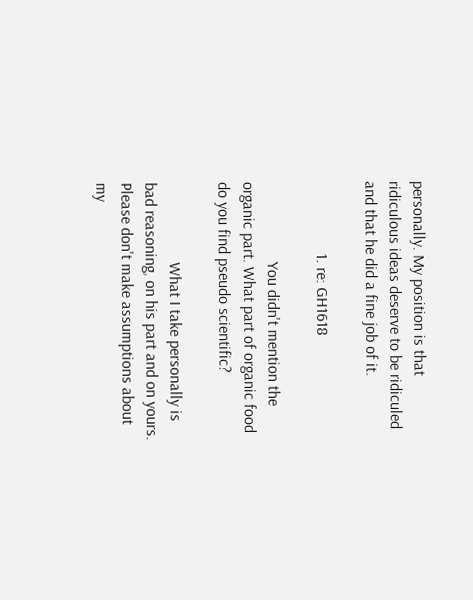personally. My position is that ridiculous ideas deserve to be ridiculed and that he did a fine job of it.

                  1. re: GH1618

                    You didn't mention the organic part. What part of organic food do you find pseudo scientific?

                    What I take personally is bad reasoning, on his part and on yours. Please don't make assumptions about my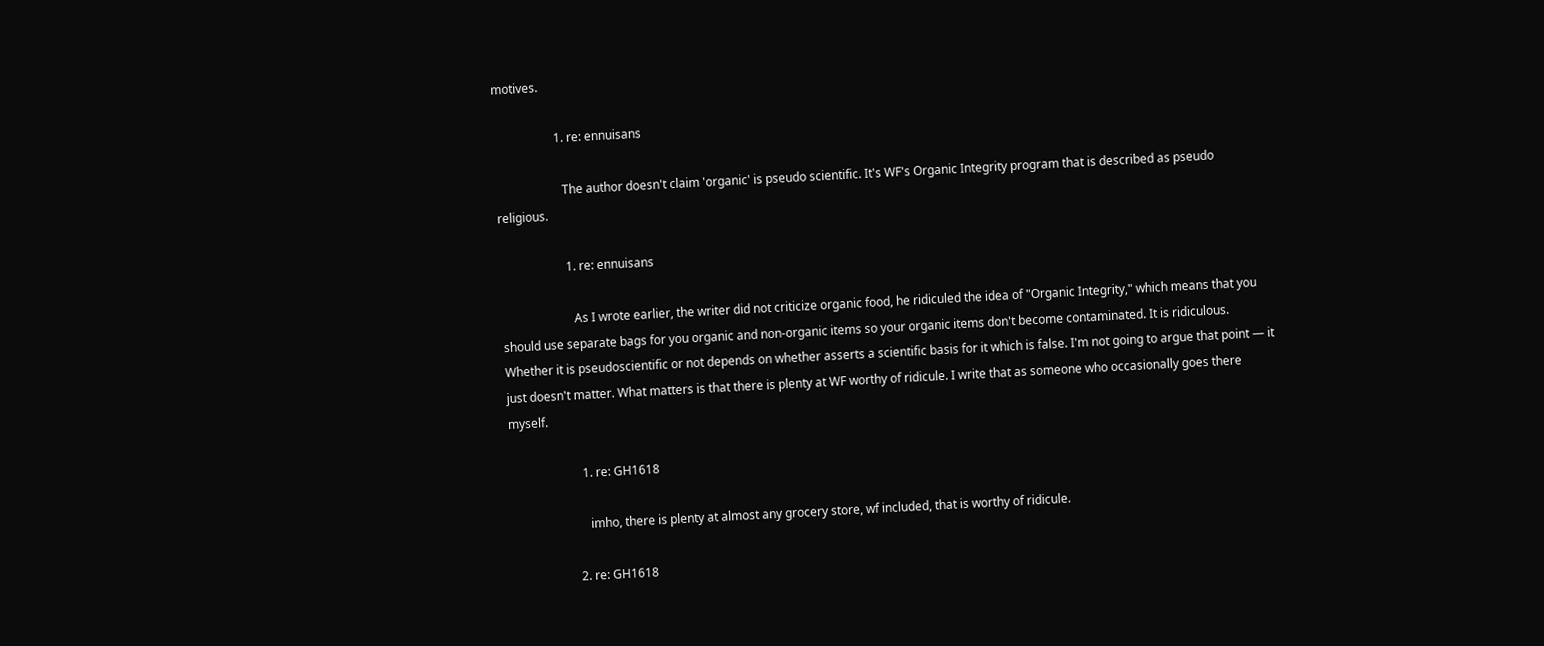motives.

                    1. re: ennuisans

                      The author doesn't claim 'organic' is pseudo scientific. It's WF's Organic Integrity program that is described as pseudo religious.

                      1. re: ennuisans

                        As I wrote earlier, the writer did not criticize organic food, he ridiculed the idea of "Organic Integrity," which means that you should use separate bags for you organic and non-organic items so your organic items don't become contaminated. It is ridiculous. Whether it is pseudoscientific or not depends on whether asserts a scientific basis for it which is false. I'm not going to argue that point — it just doesn't matter. What matters is that there is plenty at WF worthy of ridicule. I write that as someone who occasionally goes there myself.

                        1. re: GH1618

                          imho, there is plenty at almost any grocery store, wf included, that is worthy of ridicule.

                      2. re: GH1618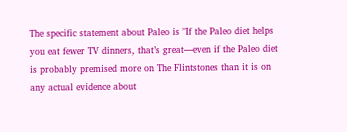The specific statement about Paleo is "If the Paleo diet helps you eat fewer TV dinners, that’s great—even if the Paleo diet is probably premised more on The Flintstones than it is on any actual evidence about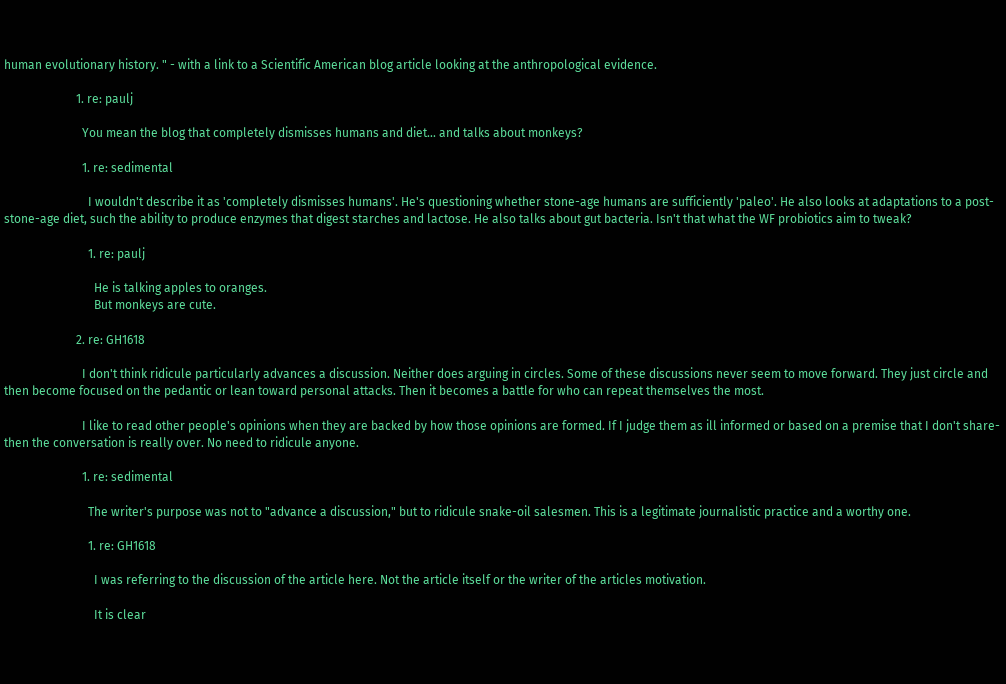human evolutionary history. " - with a link to a Scientific American blog article looking at the anthropological evidence.

                        1. re: paulj

                          You mean the blog that completely dismisses humans and diet... and talks about monkeys?

                          1. re: sedimental

                            I wouldn't describe it as 'completely dismisses humans'. He's questioning whether stone-age humans are sufficiently 'paleo'. He also looks at adaptations to a post-stone-age diet, such the ability to produce enzymes that digest starches and lactose. He also talks about gut bacteria. Isn't that what the WF probiotics aim to tweak?

                            1. re: paulj

                              He is talking apples to oranges.
                              But monkeys are cute.

                        2. re: GH1618

                          I don't think ridicule particularly advances a discussion. Neither does arguing in circles. Some of these discussions never seem to move forward. They just circle and then become focused on the pedantic or lean toward personal attacks. Then it becomes a battle for who can repeat themselves the most.

                          I like to read other people's opinions when they are backed by how those opinions are formed. If I judge them as ill informed or based on a premise that I don't share-then the conversation is really over. No need to ridicule anyone.

                          1. re: sedimental

                            The writer's purpose was not to "advance a discussion," but to ridicule snake-oil salesmen. This is a legitimate journalistic practice and a worthy one.

                            1. re: GH1618

                              I was referring to the discussion of the article here. Not the article itself or the writer of the articles motivation.

                              It is clear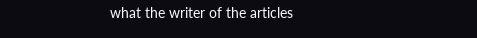what the writer of the articles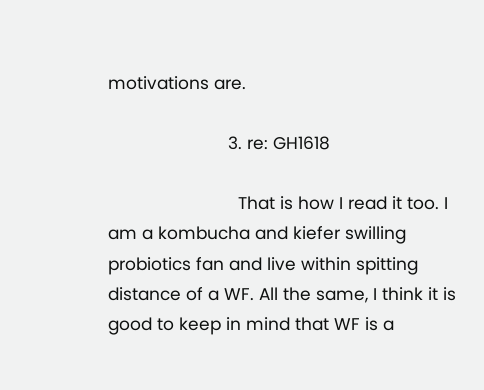motivations are.

                        3. re: GH1618

                          That is how I read it too. I am a kombucha and kiefer swilling probiotics fan and live within spitting distance of a WF. All the same, I think it is good to keep in mind that WF is a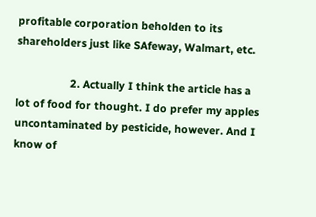profitable corporation beholden to its shareholders just like SAfeway, Walmart, etc.

                  2. Actually I think the article has a lot of food for thought. I do prefer my apples uncontaminated by pesticide, however. And I know of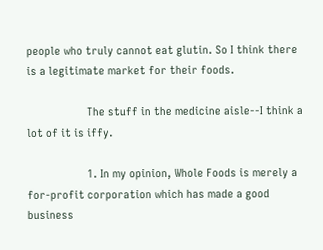people who truly cannot eat glutin. So I think there is a legitimate market for their foods.

                    The stuff in the medicine aisle--I think a lot of it is iffy.

                    1. In my opinion, Whole Foods is merely a for-profit corporation which has made a good business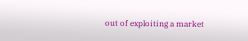out of exploiting a market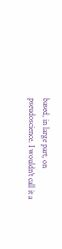based, in large part, on pseudoscience. I wouldn't call it a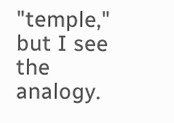"temple," but I see the analogy.